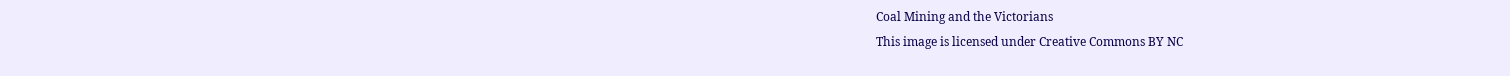Coal Mining and the Victorians
This image is licensed under Creative Commons BY NC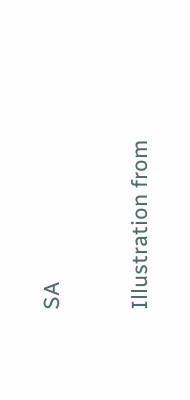SA

Illustration from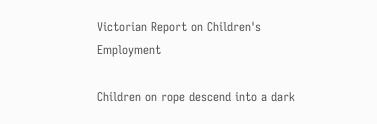Victorian Report on Children's Employment

Children on rope descend into a dark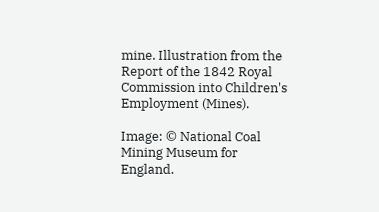mine. Illustration from the Report of the 1842 Royal Commission into Children's Employment (Mines).

Image: © National Coal Mining Museum for England.